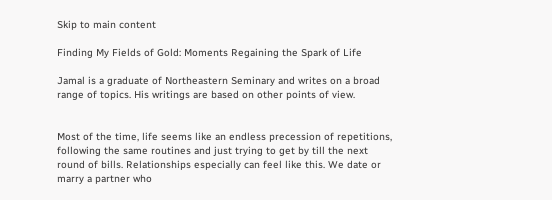Skip to main content

Finding My Fields of Gold: Moments Regaining the Spark of Life

Jamal is a graduate of Northeastern Seminary and writes on a broad range of topics. His writings are based on other points of view.


Most of the time, life seems like an endless precession of repetitions, following the same routines and just trying to get by till the next round of bills. Relationships especially can feel like this. We date or marry a partner who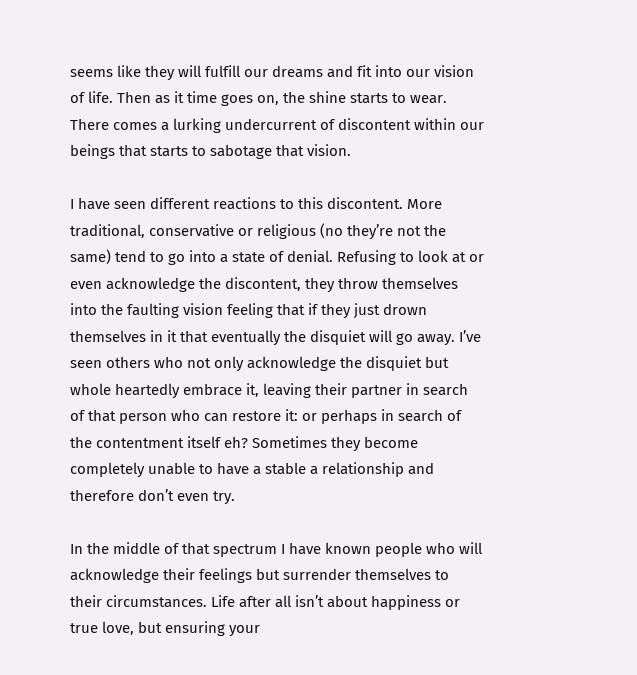seems like they will fulfill our dreams and fit into our vision of life. Then as it time goes on, the shine starts to wear. There comes a lurking undercurrent of discontent within our beings that starts to sabotage that vision.

I have seen different reactions to this discontent. More traditional, conservative or religious (no they’re not the same) tend to go into a state of denial. Refusing to look at or even acknowledge the discontent, they throw themselves into the faulting vision feeling that if they just drown themselves in it that eventually the disquiet will go away. I’ve seen others who not only acknowledge the disquiet but whole heartedly embrace it, leaving their partner in search of that person who can restore it: or perhaps in search of the contentment itself eh? Sometimes they become completely unable to have a stable a relationship and therefore don’t even try.

In the middle of that spectrum I have known people who will acknowledge their feelings but surrender themselves to their circumstances. Life after all isn’t about happiness or true love, but ensuring your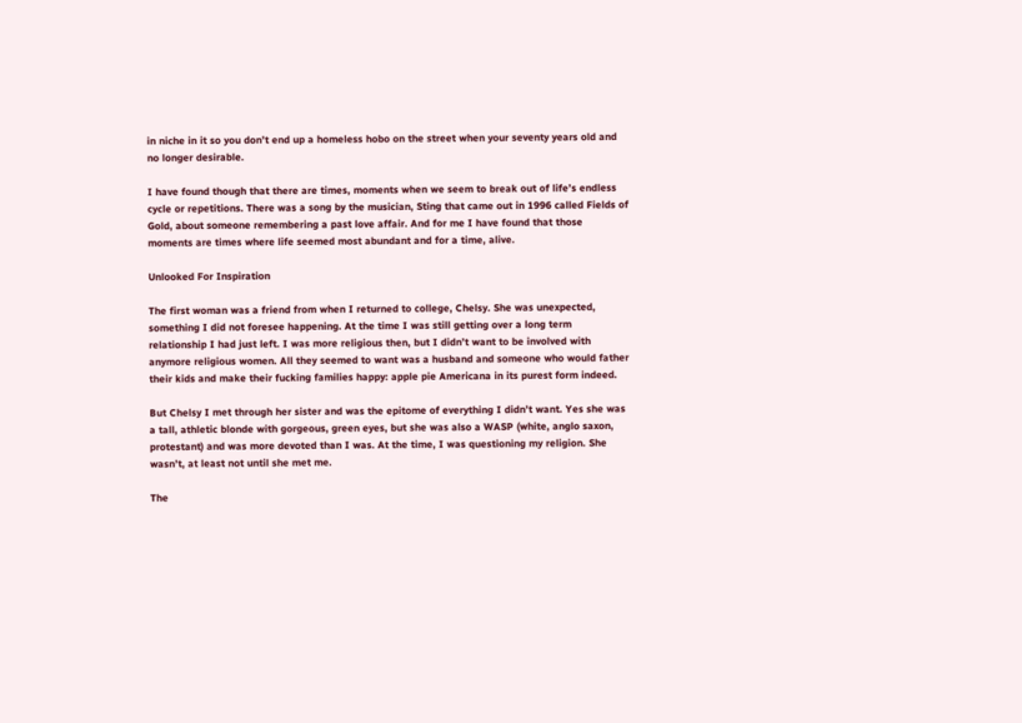in niche in it so you don’t end up a homeless hobo on the street when your seventy years old and no longer desirable.

I have found though that there are times, moments when we seem to break out of life’s endless cycle or repetitions. There was a song by the musician, Sting that came out in 1996 called Fields of Gold, about someone remembering a past love affair. And for me I have found that those moments are times where life seemed most abundant and for a time, alive.

Unlooked For Inspiration

The first woman was a friend from when I returned to college, Chelsy. She was unexpected, something I did not foresee happening. At the time I was still getting over a long term relationship I had just left. I was more religious then, but I didn’t want to be involved with anymore religious women. All they seemed to want was a husband and someone who would father their kids and make their fucking families happy: apple pie Americana in its purest form indeed.

But Chelsy I met through her sister and was the epitome of everything I didn’t want. Yes she was a tall, athletic blonde with gorgeous, green eyes, but she was also a WASP (white, anglo saxon, protestant) and was more devoted than I was. At the time, I was questioning my religion. She wasn’t, at least not until she met me.

The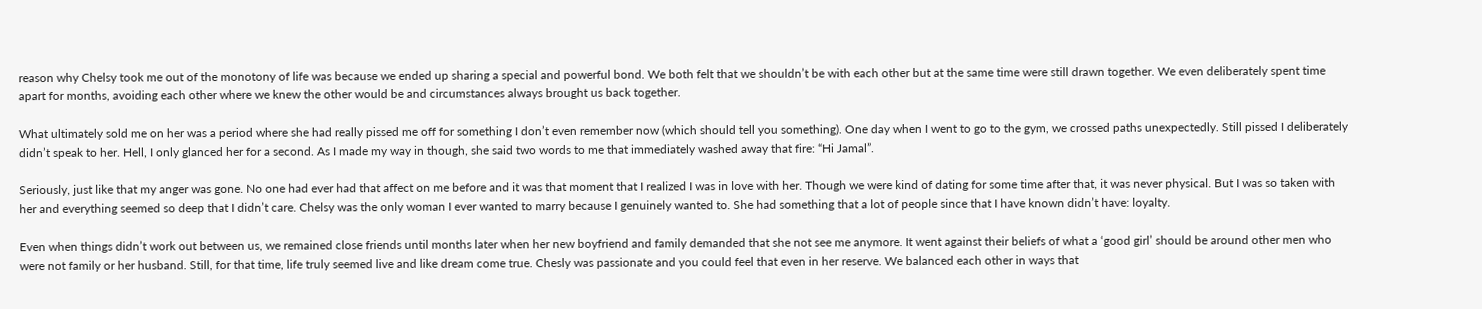reason why Chelsy took me out of the monotony of life was because we ended up sharing a special and powerful bond. We both felt that we shouldn’t be with each other but at the same time were still drawn together. We even deliberately spent time apart for months, avoiding each other where we knew the other would be and circumstances always brought us back together.

What ultimately sold me on her was a period where she had really pissed me off for something I don’t even remember now (which should tell you something). One day when I went to go to the gym, we crossed paths unexpectedly. Still pissed I deliberately didn’t speak to her. Hell, I only glanced her for a second. As I made my way in though, she said two words to me that immediately washed away that fire: “Hi Jamal”.

Seriously, just like that my anger was gone. No one had ever had that affect on me before and it was that moment that I realized I was in love with her. Though we were kind of dating for some time after that, it was never physical. But I was so taken with her and everything seemed so deep that I didn’t care. Chelsy was the only woman I ever wanted to marry because I genuinely wanted to. She had something that a lot of people since that I have known didn’t have: loyalty.

Even when things didn’t work out between us, we remained close friends until months later when her new boyfriend and family demanded that she not see me anymore. It went against their beliefs of what a ‘good girl’ should be around other men who were not family or her husband. Still, for that time, life truly seemed live and like dream come true. Chesly was passionate and you could feel that even in her reserve. We balanced each other in ways that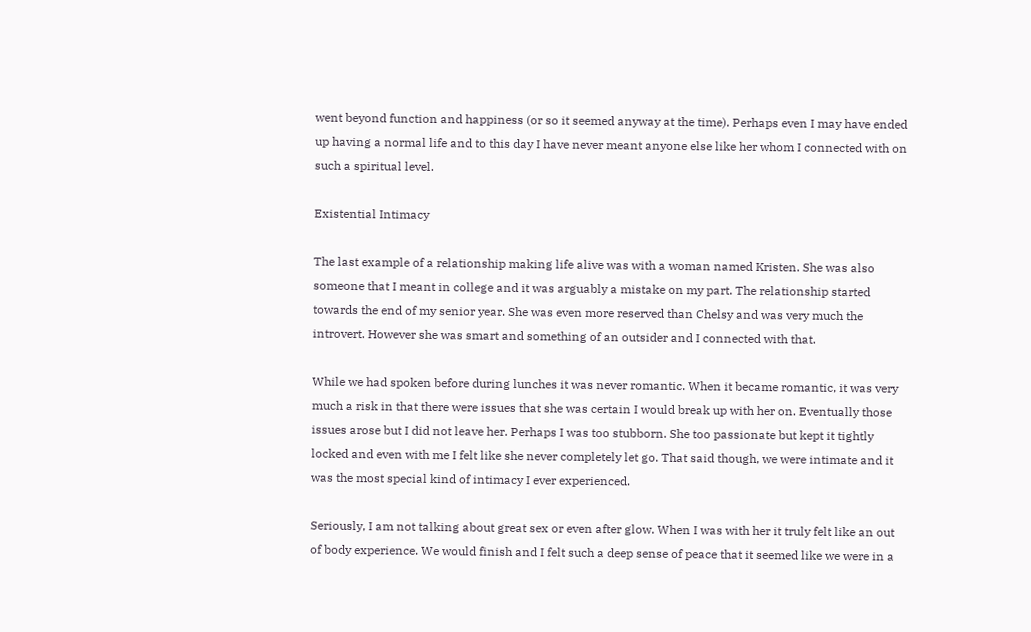went beyond function and happiness (or so it seemed anyway at the time). Perhaps even I may have ended up having a normal life and to this day I have never meant anyone else like her whom I connected with on such a spiritual level.

Existential Intimacy

The last example of a relationship making life alive was with a woman named Kristen. She was also someone that I meant in college and it was arguably a mistake on my part. The relationship started towards the end of my senior year. She was even more reserved than Chelsy and was very much the introvert. However she was smart and something of an outsider and I connected with that.

While we had spoken before during lunches it was never romantic. When it became romantic, it was very much a risk in that there were issues that she was certain I would break up with her on. Eventually those issues arose but I did not leave her. Perhaps I was too stubborn. She too passionate but kept it tightly locked and even with me I felt like she never completely let go. That said though, we were intimate and it was the most special kind of intimacy I ever experienced.

Seriously, I am not talking about great sex or even after glow. When I was with her it truly felt like an out of body experience. We would finish and I felt such a deep sense of peace that it seemed like we were in a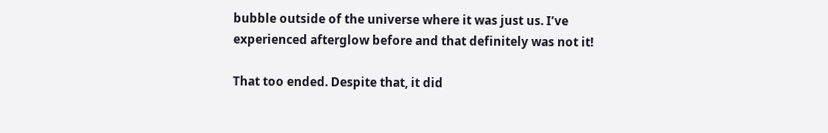bubble outside of the universe where it was just us. I’ve experienced afterglow before and that definitely was not it!

That too ended. Despite that, it did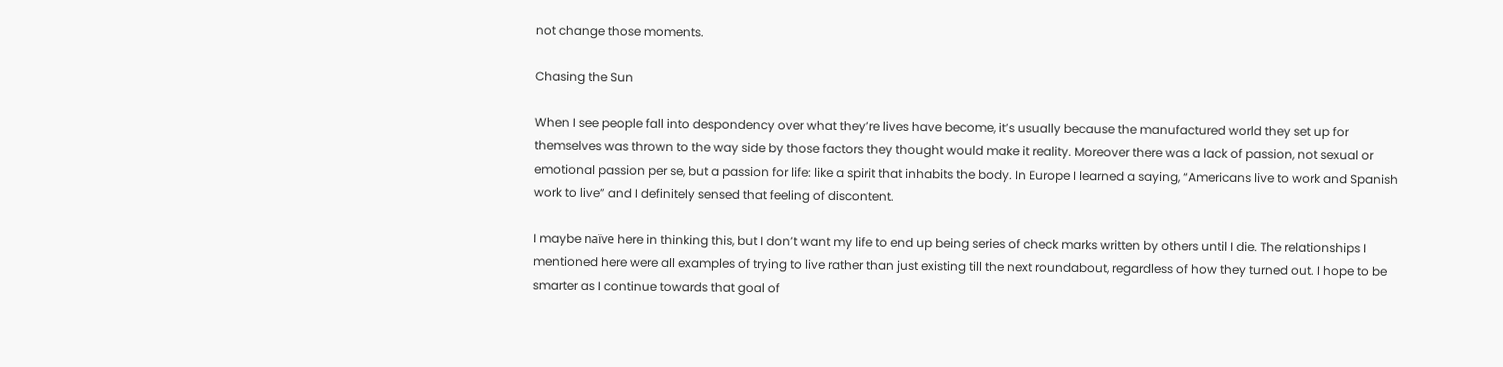not change those moments.

Chasing the Sun

When I see people fall into despondency over what they’re lives have become, it’s usually because the manufactured world they set up for themselves was thrown to the way side by those factors they thought would make it reality. Moreover there was a lack of passion, not sexual or emotional passion per se, but a passion for life: like a spirit that inhabits the body. In Europe I learned a saying, “Americans live to work and Spanish work to live” and I definitely sensed that feeling of discontent.

I maybe naïve here in thinking this, but I don’t want my life to end up being series of check marks written by others until I die. The relationships I mentioned here were all examples of trying to live rather than just existing till the next roundabout, regardless of how they turned out. I hope to be smarter as I continue towards that goal of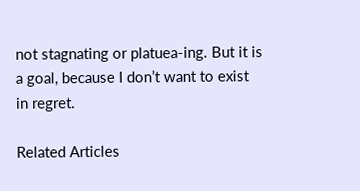not stagnating or platuea-ing. But it is a goal, because I don’t want to exist in regret.

Related Articles